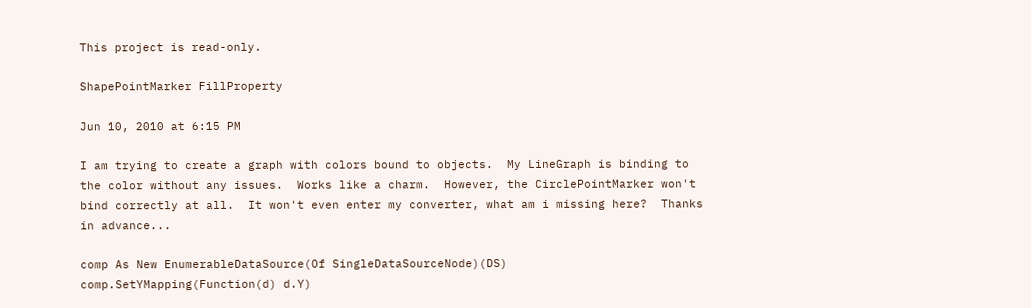This project is read-only.

ShapePointMarker FillProperty

Jun 10, 2010 at 6:15 PM

I am trying to create a graph with colors bound to objects.  My LineGraph is binding to the color without any issues.  Works like a charm.  However, the CirclePointMarker won't bind correctly at all.  It won't even enter my converter, what am i missing here?  Thanks in advance...

comp As New EnumerableDataSource(Of SingleDataSourceNode)(DS) comp.SetYMapping(Function(d) d.Y)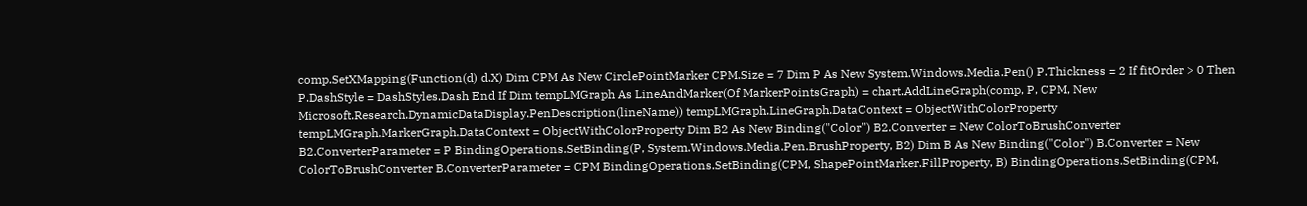comp.SetXMapping(Function(d) d.X) Dim CPM As New CirclePointMarker CPM.Size = 7 Dim P As New System.Windows.Media.Pen() P.Thickness = 2 If fitOrder > 0 Then P.DashStyle = DashStyles.Dash End If Dim tempLMGraph As LineAndMarker(Of MarkerPointsGraph) = chart.AddLineGraph(comp, P, CPM, New Microsoft.Research.DynamicDataDisplay.PenDescription(lineName)) tempLMGraph.LineGraph.DataContext = ObjectWithColorProperty tempLMGraph.MarkerGraph.DataContext = ObjectWithColorProperty Dim B2 As New Binding("Color") B2.Converter = New ColorToBrushConverter B2.ConverterParameter = P BindingOperations.SetBinding(P, System.Windows.Media.Pen.BrushProperty, B2) Dim B As New Binding("Color") B.Converter = New ColorToBrushConverter B.ConverterParameter = CPM BindingOperations.SetBinding(CPM, ShapePointMarker.FillProperty, B) BindingOperations.SetBinding(CPM,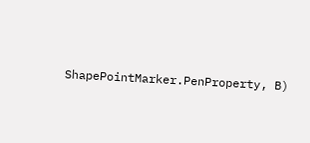ShapePointMarker.PenProperty, B)